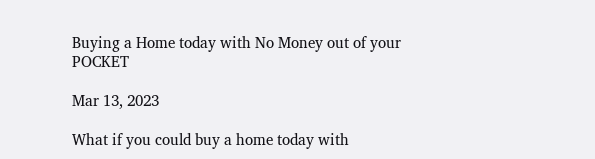Buying a Home today with No Money out of your POCKET

Mar 13, 2023

What if you could buy a home today with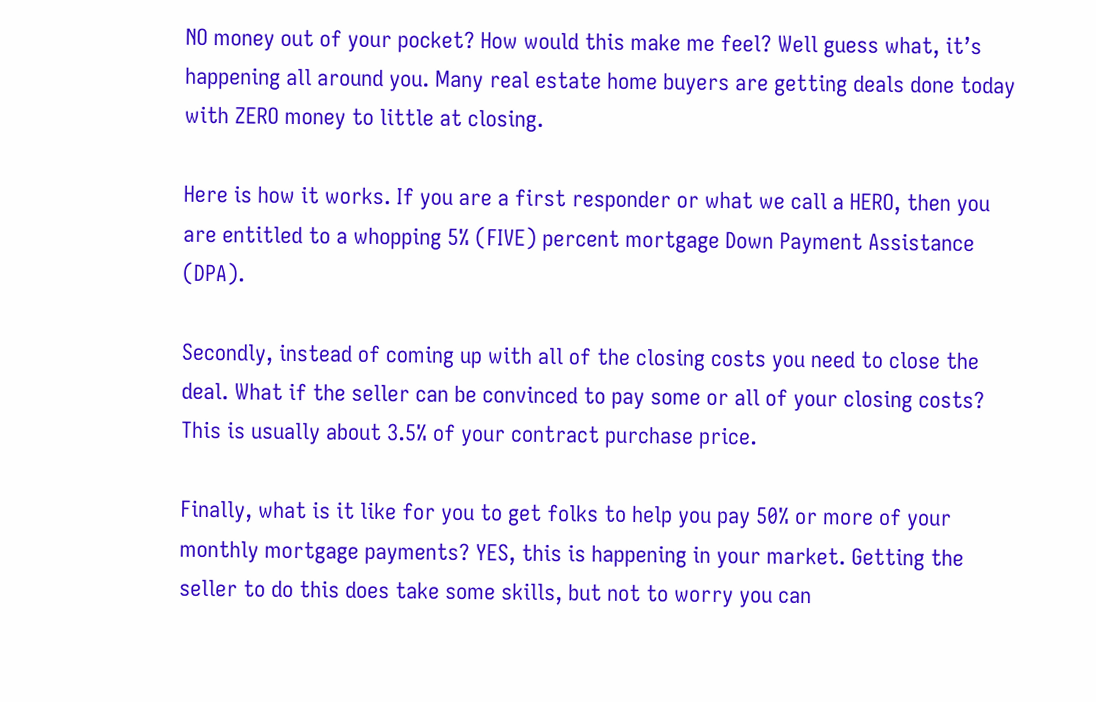NO money out of your pocket? How would this make me feel? Well guess what, it’s happening all around you. Many real estate home buyers are getting deals done today with ZERO money to little at closing.

Here is how it works. If you are a first responder or what we call a HERO, then you are entitled to a whopping 5% (FIVE) percent mortgage Down Payment Assistance (DPA).

Secondly, instead of coming up with all of the closing costs you need to close the deal. What if the seller can be convinced to pay some or all of your closing costs? This is usually about 3.5% of your contract purchase price.

Finally, what is it like for you to get folks to help you pay 50% or more of your monthly mortgage payments? YES, this is happening in your market. Getting the seller to do this does take some skills, but not to worry you can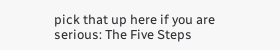pick that up here if you are serious: The Five Steps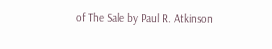of The Sale by Paul R. Atkinson